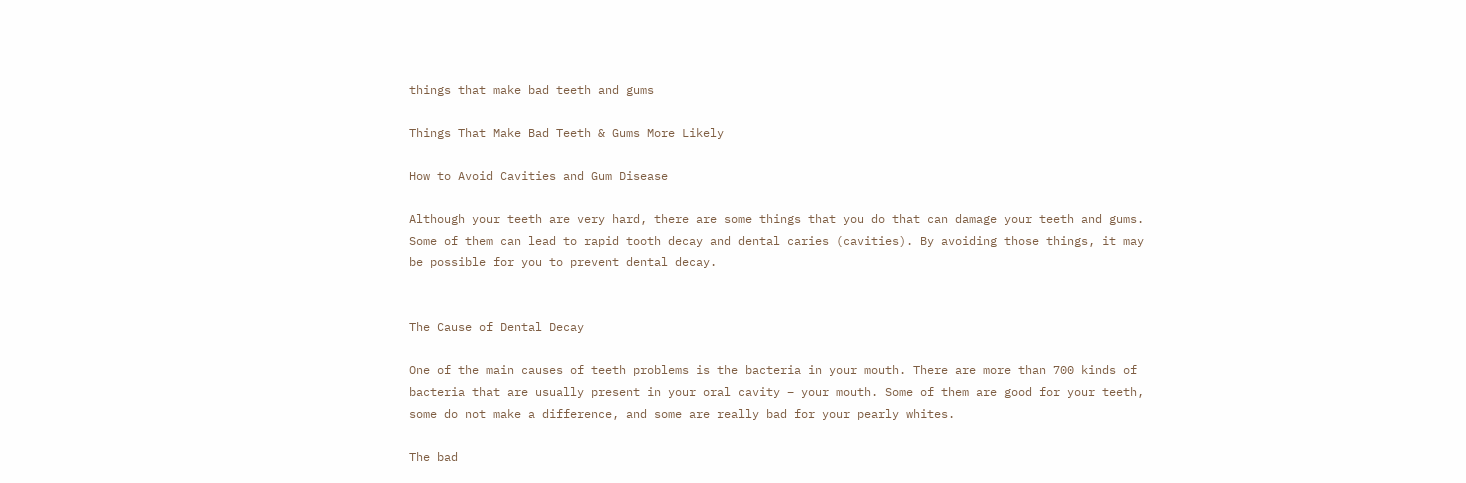things that make bad teeth and gums

Things That Make Bad Teeth & Gums More Likely

How to Avoid Cavities and Gum Disease

Although your teeth are very hard, there are some things that you do that can damage your teeth and gums. Some of them can lead to rapid tooth decay and dental caries (cavities). By avoiding those things, it may be possible for you to prevent dental decay.


The Cause of Dental Decay

One of the main causes of teeth problems is the bacteria in your mouth. There are more than 700 kinds of bacteria that are usually present in your oral cavity – your mouth. Some of them are good for your teeth, some do not make a difference, and some are really bad for your pearly whites.

The bad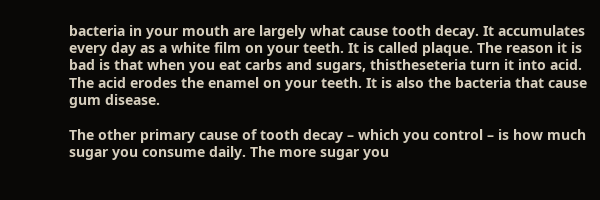bacteria in your mouth are largely what cause tooth decay. It accumulates every day as a white film on your teeth. It is called plaque. The reason it is bad is that when you eat carbs and sugars, thistheseteria turn it into acid. The acid erodes the enamel on your teeth. It is also the bacteria that cause gum disease.

The other primary cause of tooth decay – which you control – is how much sugar you consume daily. The more sugar you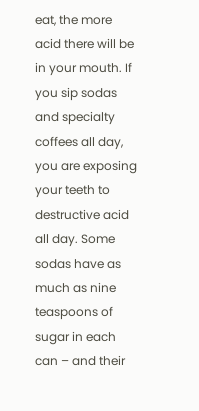eat, the more acid there will be in your mouth. If you sip sodas and specialty coffees all day, you are exposing your teeth to destructive acid all day. Some sodas have as much as nine teaspoons of sugar in each can – and their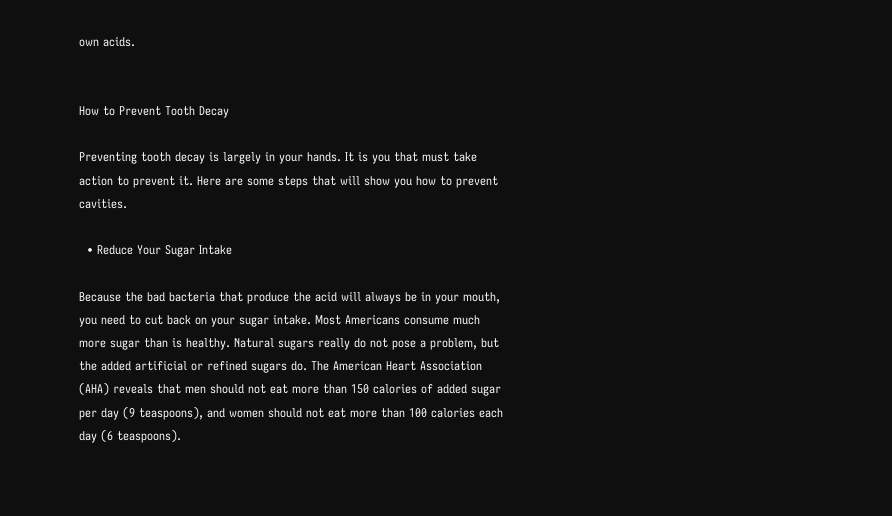own acids.


How to Prevent Tooth Decay

Preventing tooth decay is largely in your hands. It is you that must take action to prevent it. Here are some steps that will show you how to prevent cavities.

  • Reduce Your Sugar Intake

Because the bad bacteria that produce the acid will always be in your mouth, you need to cut back on your sugar intake. Most Americans consume much more sugar than is healthy. Natural sugars really do not pose a problem, but the added artificial or refined sugars do. The American Heart Association (AHA) reveals that men should not eat more than 150 calories of added sugar per day (9 teaspoons), and women should not eat more than 100 calories each day (6 teaspoons).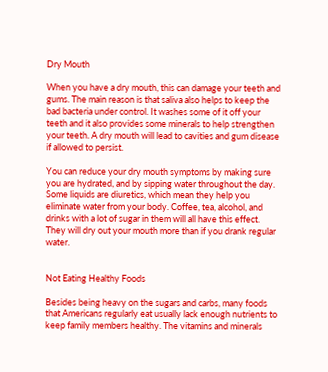Dry Mouth

When you have a dry mouth, this can damage your teeth and gums. The main reason is that saliva also helps to keep the bad bacteria under control. It washes some of it off your teeth and it also provides some minerals to help strengthen your teeth. A dry mouth will lead to cavities and gum disease if allowed to persist.

You can reduce your dry mouth symptoms by making sure you are hydrated, and by sipping water throughout the day. Some liquids are diuretics, which mean they help you eliminate water from your body. Coffee, tea, alcohol, and drinks with a lot of sugar in them will all have this effect. They will dry out your mouth more than if you drank regular water.


Not Eating Healthy Foods

Besides being heavy on the sugars and carbs, many foods that Americans regularly eat usually lack enough nutrients to keep family members healthy. The vitamins and minerals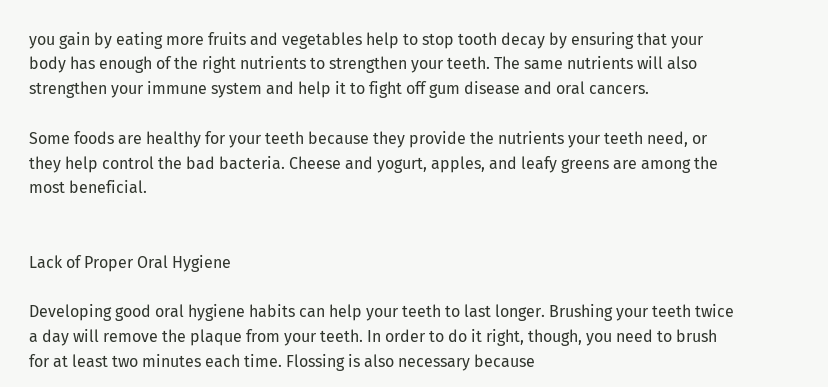you gain by eating more fruits and vegetables help to stop tooth decay by ensuring that your body has enough of the right nutrients to strengthen your teeth. The same nutrients will also strengthen your immune system and help it to fight off gum disease and oral cancers.

Some foods are healthy for your teeth because they provide the nutrients your teeth need, or they help control the bad bacteria. Cheese and yogurt, apples, and leafy greens are among the most beneficial.


Lack of Proper Oral Hygiene

Developing good oral hygiene habits can help your teeth to last longer. Brushing your teeth twice a day will remove the plaque from your teeth. In order to do it right, though, you need to brush for at least two minutes each time. Flossing is also necessary because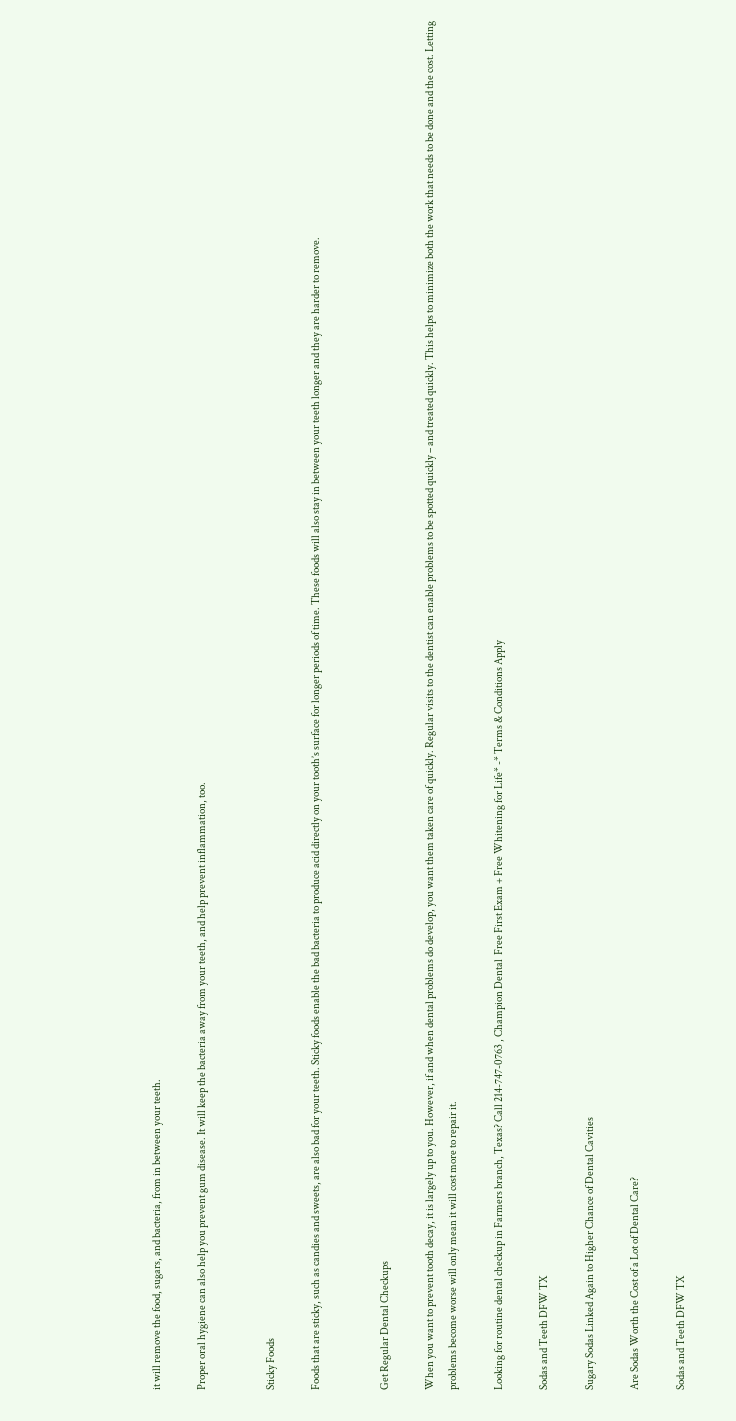it will remove the food, sugars, and bacteria, from in between your teeth.

Proper oral hygiene can also help you prevent gum disease. It will keep the bacteria away from your teeth, and help prevent inflammation, too.


Sticky Foods

Foods that are sticky, such as candies and sweets, are also bad for your teeth. Sticky foods enable the bad bacteria to produce acid directly on your tooth’s surface for longer periods of time. These foods will also stay in between your teeth longer and they are harder to remove.


Get Regular Dental Checkups

When you want to prevent tooth decay, it is largely up to you. However, if and when dental problems do develop, you want them taken care of quickly. Regular visits to the dentist can enable problems to be spotted quickly – and treated quickly. This helps to minimize both the work that needs to be done and the cost. Letting problems become worse will only mean it will cost more to repair it.

Looking for routine dental checkup in Farmers branch, Texas? Call 214-747-0763 , Champion Dental  Free First Exam + Free Whitening for Life* -* Terms & Conditions Apply

Sodas and Teeth DFW TX

Sugary Sodas Linked Again to Higher Chance of Dental Cavities

Are Sodas Worth the Cost of a Lot of Dental Care?

Sodas and Teeth DFW TX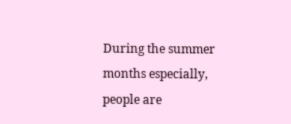During the summer months especially, people are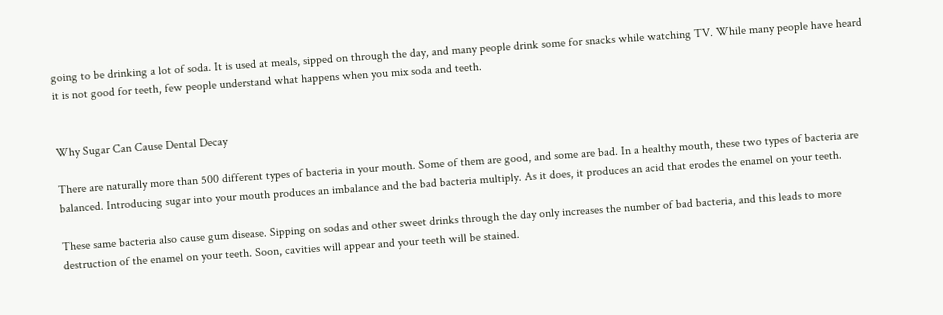going to be drinking a lot of soda. It is used at meals, sipped on through the day, and many people drink some for snacks while watching TV. While many people have heard it is not good for teeth, few people understand what happens when you mix soda and teeth.


Why Sugar Can Cause Dental Decay

There are naturally more than 500 different types of bacteria in your mouth. Some of them are good, and some are bad. In a healthy mouth, these two types of bacteria are balanced. Introducing sugar into your mouth produces an imbalance and the bad bacteria multiply. As it does, it produces an acid that erodes the enamel on your teeth.

These same bacteria also cause gum disease. Sipping on sodas and other sweet drinks through the day only increases the number of bad bacteria, and this leads to more destruction of the enamel on your teeth. Soon, cavities will appear and your teeth will be stained.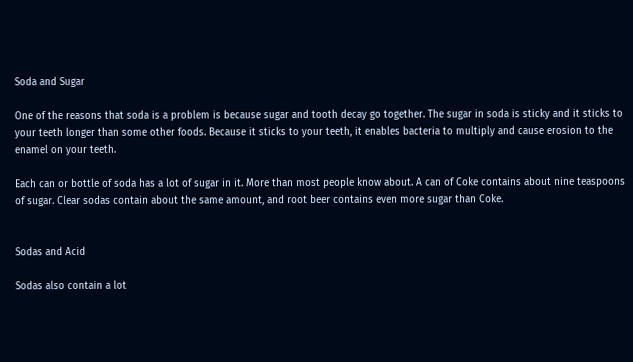Soda and Sugar

One of the reasons that soda is a problem is because sugar and tooth decay go together. The sugar in soda is sticky and it sticks to your teeth longer than some other foods. Because it sticks to your teeth, it enables bacteria to multiply and cause erosion to the enamel on your teeth.

Each can or bottle of soda has a lot of sugar in it. More than most people know about. A can of Coke contains about nine teaspoons of sugar. Clear sodas contain about the same amount, and root beer contains even more sugar than Coke.


Sodas and Acid

Sodas also contain a lot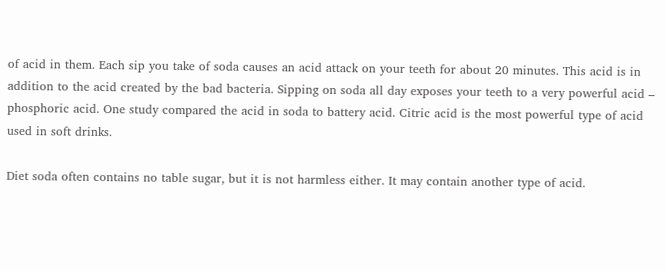of acid in them. Each sip you take of soda causes an acid attack on your teeth for about 20 minutes. This acid is in addition to the acid created by the bad bacteria. Sipping on soda all day exposes your teeth to a very powerful acid – phosphoric acid. One study compared the acid in soda to battery acid. Citric acid is the most powerful type of acid used in soft drinks.

Diet soda often contains no table sugar, but it is not harmless either. It may contain another type of acid.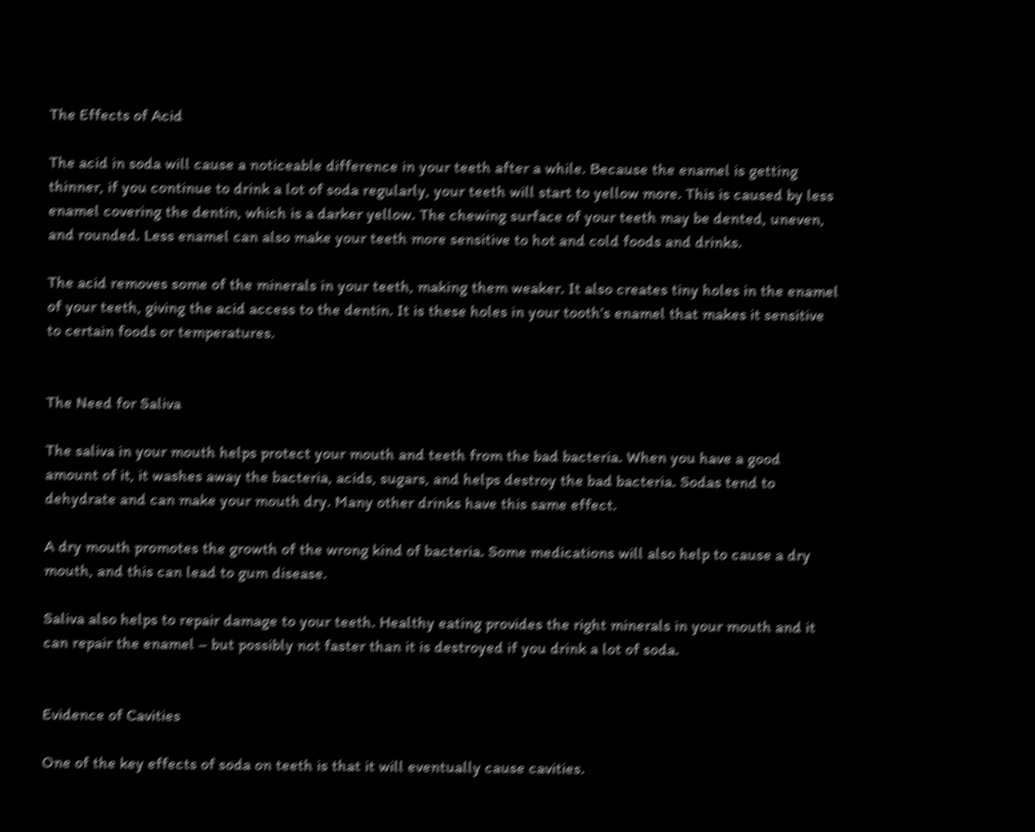The Effects of Acid

The acid in soda will cause a noticeable difference in your teeth after a while. Because the enamel is getting thinner, if you continue to drink a lot of soda regularly, your teeth will start to yellow more. This is caused by less enamel covering the dentin, which is a darker yellow. The chewing surface of your teeth may be dented, uneven, and rounded. Less enamel can also make your teeth more sensitive to hot and cold foods and drinks.

The acid removes some of the minerals in your teeth, making them weaker. It also creates tiny holes in the enamel of your teeth, giving the acid access to the dentin. It is these holes in your tooth’s enamel that makes it sensitive to certain foods or temperatures.


The Need for Saliva

The saliva in your mouth helps protect your mouth and teeth from the bad bacteria. When you have a good amount of it, it washes away the bacteria, acids, sugars, and helps destroy the bad bacteria. Sodas tend to dehydrate and can make your mouth dry. Many other drinks have this same effect.

A dry mouth promotes the growth of the wrong kind of bacteria. Some medications will also help to cause a dry mouth, and this can lead to gum disease.

Saliva also helps to repair damage to your teeth. Healthy eating provides the right minerals in your mouth and it can repair the enamel – but possibly not faster than it is destroyed if you drink a lot of soda.


Evidence of Cavities

One of the key effects of soda on teeth is that it will eventually cause cavities.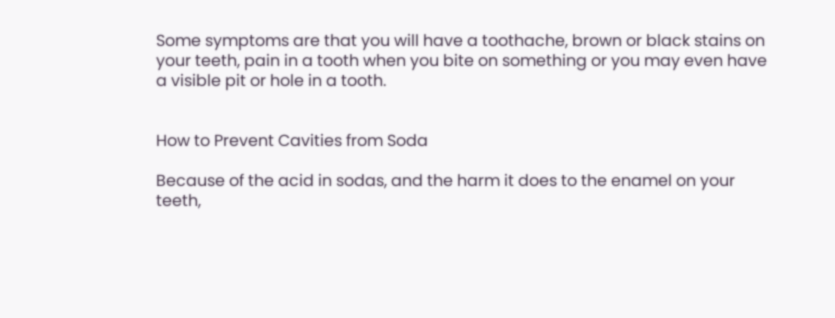Some symptoms are that you will have a toothache, brown or black stains on your teeth, pain in a tooth when you bite on something or you may even have a visible pit or hole in a tooth.


How to Prevent Cavities from Soda

Because of the acid in sodas, and the harm it does to the enamel on your teeth,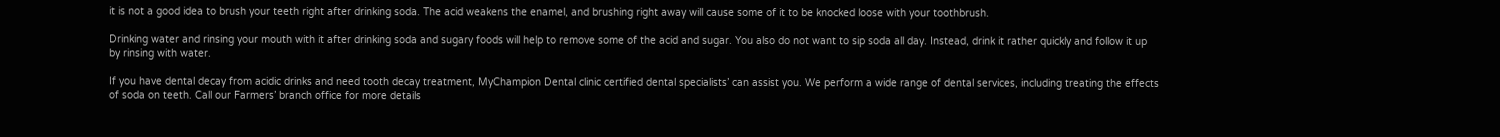it is not a good idea to brush your teeth right after drinking soda. The acid weakens the enamel, and brushing right away will cause some of it to be knocked loose with your toothbrush.

Drinking water and rinsing your mouth with it after drinking soda and sugary foods will help to remove some of the acid and sugar. You also do not want to sip soda all day. Instead, drink it rather quickly and follow it up by rinsing with water.

If you have dental decay from acidic drinks and need tooth decay treatment, MyChampion Dental clinic certified dental specialists’ can assist you. We perform a wide range of dental services, including treating the effects of soda on teeth. Call our Farmers’ branch office for more details